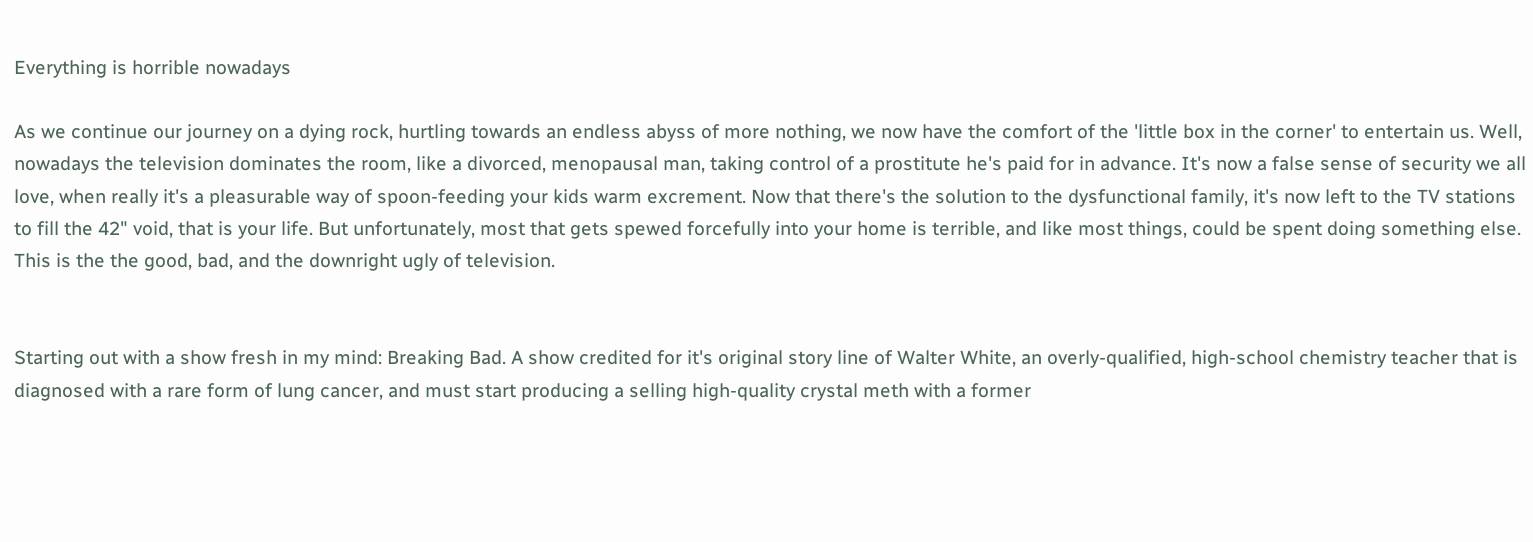Everything is horrible nowadays

As we continue our journey on a dying rock, hurtling towards an endless abyss of more nothing, we now have the comfort of the 'little box in the corner' to entertain us. Well, nowadays the television dominates the room, like a divorced, menopausal man, taking control of a prostitute he's paid for in advance. It's now a false sense of security we all love, when really it's a pleasurable way of spoon-feeding your kids warm excrement. Now that there's the solution to the dysfunctional family, it's now left to the TV stations to fill the 42" void, that is your life. But unfortunately, most that gets spewed forcefully into your home is terrible, and like most things, could be spent doing something else. This is the the good, bad, and the downright ugly of television.


Starting out with a show fresh in my mind: Breaking Bad. A show credited for it's original story line of Walter White, an overly-qualified, high-school chemistry teacher that is diagnosed with a rare form of lung cancer, and must start producing a selling high-quality crystal meth with a former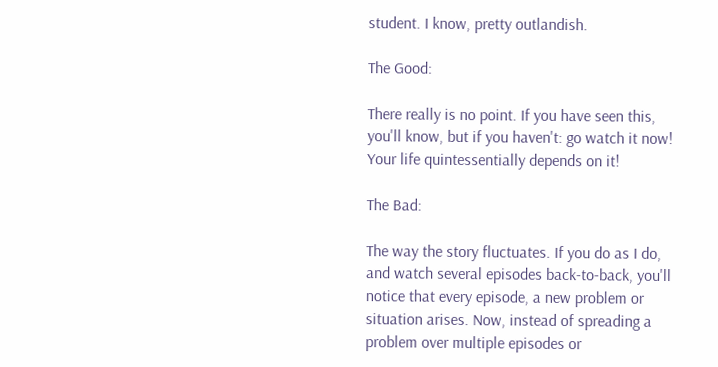student. I know, pretty outlandish.

The Good:

There really is no point. If you have seen this, you'll know, but if you haven't: go watch it now! Your life quintessentially depends on it!

The Bad:

The way the story fluctuates. If you do as I do, and watch several episodes back-to-back, you'll notice that every episode, a new problem or situation arises. Now, instead of spreading a problem over multiple episodes or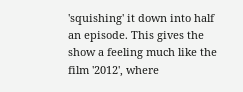'squishing' it down into half an episode. This gives the show a feeling much like the film '2012', where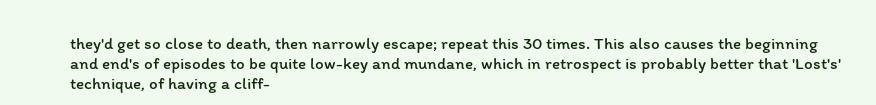they'd get so close to death, then narrowly escape; repeat this 30 times. This also causes the beginning and end's of episodes to be quite low-key and mundane, which in retrospect is probably better that 'Lost's' technique, of having a cliff-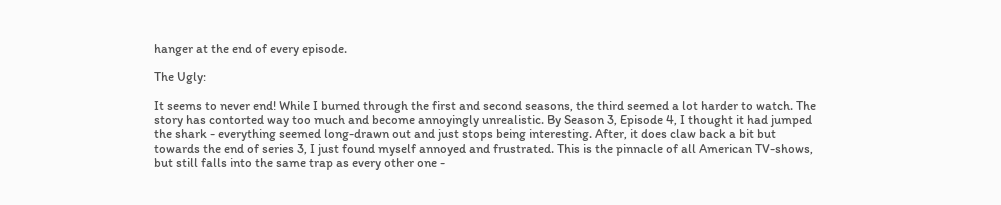hanger at the end of every episode.

The Ugly:

It seems to never end! While I burned through the first and second seasons, the third seemed a lot harder to watch. The story has contorted way too much and become annoyingly unrealistic. By Season 3, Episode 4, I thought it had jumped the shark - everything seemed long-drawn out and just stops being interesting. After, it does claw back a bit but towards the end of series 3, I just found myself annoyed and frustrated. This is the pinnacle of all American TV-shows, but still falls into the same trap as every other one -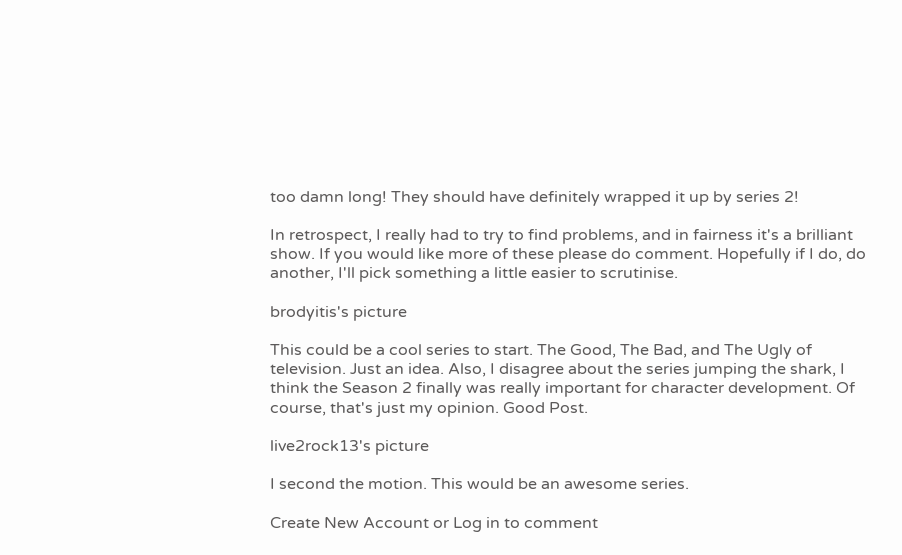too damn long! They should have definitely wrapped it up by series 2!

In retrospect, I really had to try to find problems, and in fairness it's a brilliant show. If you would like more of these please do comment. Hopefully if I do, do another, I'll pick something a little easier to scrutinise.

brodyitis's picture

This could be a cool series to start. The Good, The Bad, and The Ugly of television. Just an idea. Also, I disagree about the series jumping the shark, I think the Season 2 finally was really important for character development. Of course, that's just my opinion. Good Post.

live2rock13's picture

I second the motion. This would be an awesome series.

Create New Account or Log in to comment